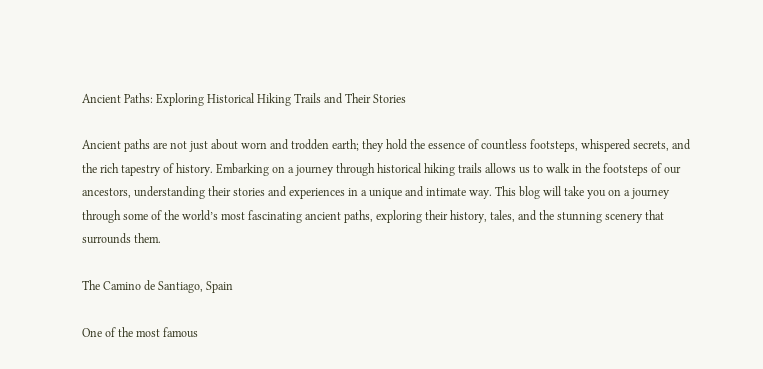Ancient Paths: Exploring Historical Hiking Trails and Their Stories

Ancient paths are not just about worn and trodden earth; they hold the essence of countless footsteps, whispered secrets, and the rich tapestry of history. Embarking on a journey through historical hiking trails allows us to walk in the footsteps of our ancestors, understanding their stories and experiences in a unique and intimate way. This blog will take you on a journey through some of the world’s most fascinating ancient paths, exploring their history, tales, and the stunning scenery that surrounds them.

The Camino de Santiago, Spain

One of the most famous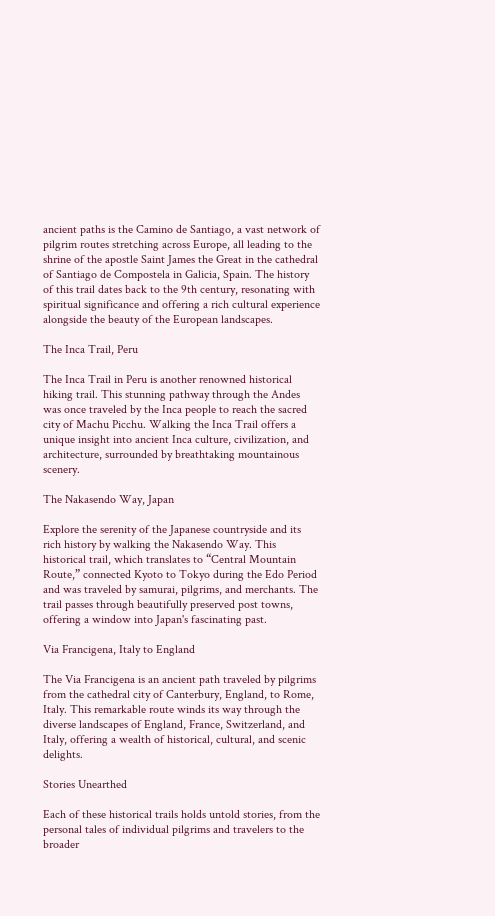ancient paths is the Camino de Santiago, a vast network of pilgrim routes stretching across Europe, all leading to the shrine of the apostle Saint James the Great in the cathedral of Santiago de Compostela in Galicia, Spain. The history of this trail dates back to the 9th century, resonating with spiritual significance and offering a rich cultural experience alongside the beauty of the European landscapes.

The Inca Trail, Peru

The Inca Trail in Peru is another renowned historical hiking trail. This stunning pathway through the Andes was once traveled by the Inca people to reach the sacred city of Machu Picchu. Walking the Inca Trail offers a unique insight into ancient Inca culture, civilization, and architecture, surrounded by breathtaking mountainous scenery.

The Nakasendo Way, Japan

Explore the serenity of the Japanese countryside and its rich history by walking the Nakasendo Way. This historical trail, which translates to “Central Mountain Route,” connected Kyoto to Tokyo during the Edo Period and was traveled by samurai, pilgrims, and merchants. The trail passes through beautifully preserved post towns, offering a window into Japan's fascinating past.

Via Francigena, Italy to England

The Via Francigena is an ancient path traveled by pilgrims from the cathedral city of Canterbury, England, to Rome, Italy. This remarkable route winds its way through the diverse landscapes of England, France, Switzerland, and Italy, offering a wealth of historical, cultural, and scenic delights.

Stories Unearthed

Each of these historical trails holds untold stories, from the personal tales of individual pilgrims and travelers to the broader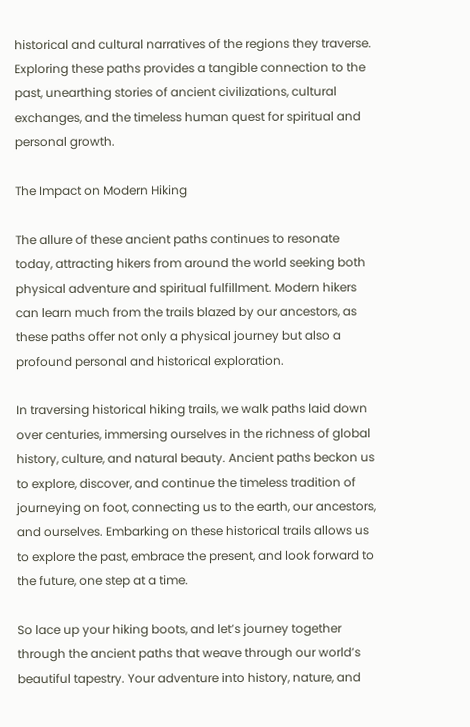historical and cultural narratives of the regions they traverse. Exploring these paths provides a tangible connection to the past, unearthing stories of ancient civilizations, cultural exchanges, and the timeless human quest for spiritual and personal growth.

The Impact on Modern Hiking

The allure of these ancient paths continues to resonate today, attracting hikers from around the world seeking both physical adventure and spiritual fulfillment. Modern hikers can learn much from the trails blazed by our ancestors, as these paths offer not only a physical journey but also a profound personal and historical exploration.

In traversing historical hiking trails, we walk paths laid down over centuries, immersing ourselves in the richness of global history, culture, and natural beauty. Ancient paths beckon us to explore, discover, and continue the timeless tradition of journeying on foot, connecting us to the earth, our ancestors, and ourselves. Embarking on these historical trails allows us to explore the past, embrace the present, and look forward to the future, one step at a time.

So lace up your hiking boots, and let’s journey together through the ancient paths that weave through our world’s beautiful tapestry. Your adventure into history, nature, and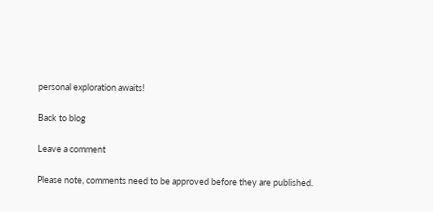personal exploration awaits!

Back to blog

Leave a comment

Please note, comments need to be approved before they are published.